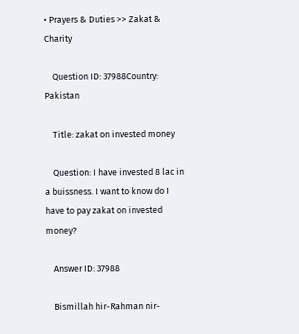• Prayers & Duties >> Zakat & Charity

    Question ID: 37988Country: Pakistan

    Title: zakat on invested money

    Question: I have invested 8 lac in a buissness. I want to know do I have to pay zakat on invested money?

    Answer ID: 37988

    Bismillah hir-Rahman nir-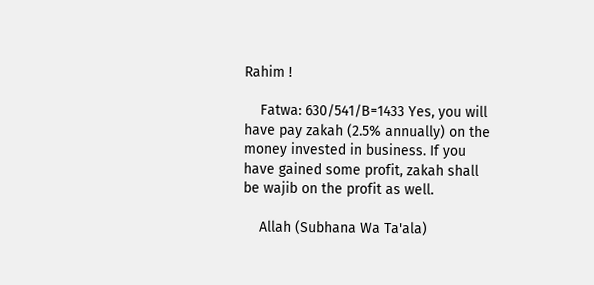Rahim !

    Fatwa: 630/541/B=1433 Yes, you will have pay zakah (2.5% annually) on the money invested in business. If you have gained some profit, zakah shall be wajib on the profit as well.

    Allah (Subhana Wa Ta'ala)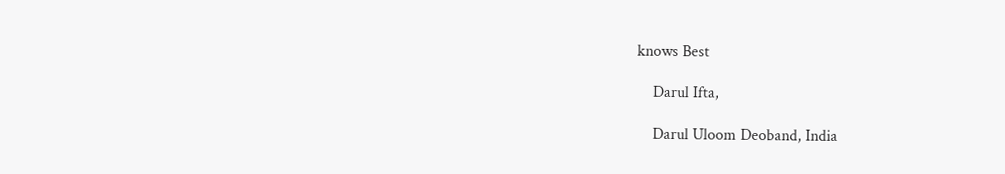knows Best

    Darul Ifta,

    Darul Uloom Deoband, India